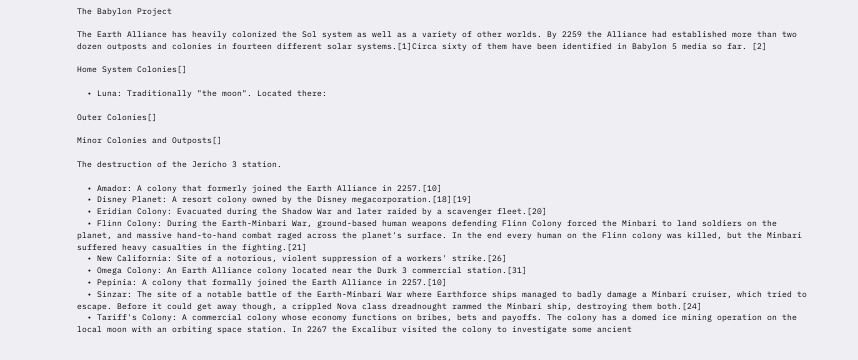The Babylon Project

The Earth Alliance has heavily colonized the Sol system as well as a variety of other worlds. By 2259 the Alliance had established more than two dozen outposts and colonies in fourteen different solar systems.[1]Circa sixty of them have been identified in Babylon 5 media so far. [2]

Home System Colonies[]

  • Luna: Traditionally "the moon". Located there:

Outer Colonies[]

Minor Colonies and Outposts[]

The destruction of the Jericho 3 station.

  • Amador: A colony that formerly joined the Earth Alliance in 2257.[10]
  • Disney Planet: A resort colony owned by the Disney megacorporation.[18][19]
  • Eridian Colony: Evacuated during the Shadow War and later raided by a scavenger fleet.[20]
  • Flinn Colony: During the Earth-Minbari War, ground-based human weapons defending Flinn Colony forced the Minbari to land soldiers on the planet, and massive hand-to-hand combat raged across the planet's surface. In the end every human on the Flinn colony was killed, but the Minbari suffered heavy casualties in the fighting.[21]
  • New California: Site of a notorious, violent suppression of a workers' strike.[26]
  • Omega Colony: An Earth Alliance colony located near the Durk 3 commercial station.[31]
  • Pepinia: A colony that formally joined the Earth Alliance in 2257.[10]
  • Sinzar: The site of a notable battle of the Earth-Minbari War where Earthforce ships managed to badly damage a Minbari cruiser, which tried to escape. Before it could get away though, a crippled Nova class dreadnought rammed the Minbari ship, destroying them both.[24]
  • Tariff's Colony: A commercial colony whose economy functions on bribes, bets and payoffs. The colony has a domed ice mining operation on the local moon with an orbiting space station. In 2267 the Excalibur visited the colony to investigate some ancient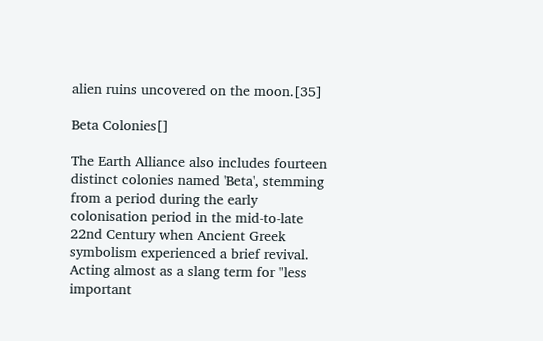alien ruins uncovered on the moon.[35]

Beta Colonies[]

The Earth Alliance also includes fourteen distinct colonies named 'Beta', stemming from a period during the early colonisation period in the mid-to-late 22nd Century when Ancient Greek symbolism experienced a brief revival. Acting almost as a slang term for "less important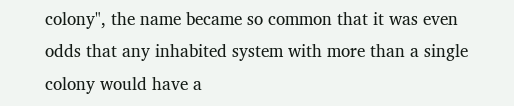colony", the name became so common that it was even odds that any inhabited system with more than a single colony would have a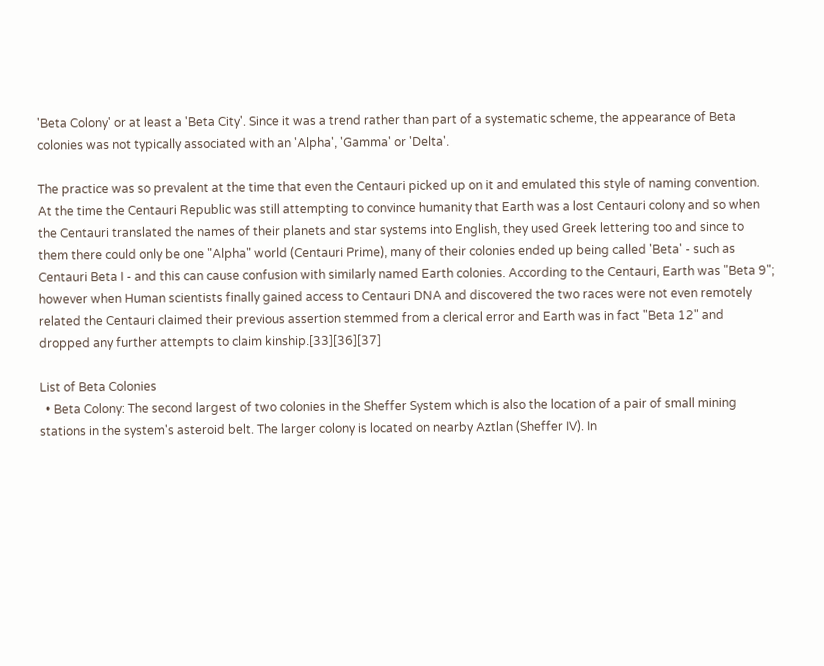'Beta Colony' or at least a 'Beta City'. Since it was a trend rather than part of a systematic scheme, the appearance of Beta colonies was not typically associated with an 'Alpha', 'Gamma' or 'Delta'.

The practice was so prevalent at the time that even the Centauri picked up on it and emulated this style of naming convention. At the time the Centauri Republic was still attempting to convince humanity that Earth was a lost Centauri colony and so when the Centauri translated the names of their planets and star systems into English, they used Greek lettering too and since to them there could only be one "Alpha" world (Centauri Prime), many of their colonies ended up being called 'Beta' - such as Centauri Beta I - and this can cause confusion with similarly named Earth colonies. According to the Centauri, Earth was "Beta 9"; however when Human scientists finally gained access to Centauri DNA and discovered the two races were not even remotely related the Centauri claimed their previous assertion stemmed from a clerical error and Earth was in fact "Beta 12" and dropped any further attempts to claim kinship.[33][36][37]

List of Beta Colonies
  • Beta Colony: The second largest of two colonies in the Sheffer System which is also the location of a pair of small mining stations in the system's asteroid belt. The larger colony is located on nearby Aztlan (Sheffer IV). In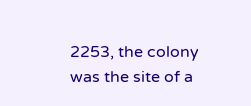2253, the colony was the site of a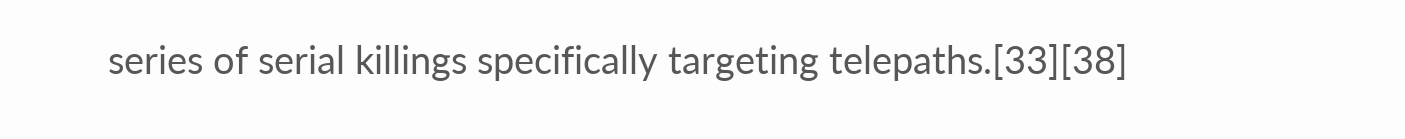series of serial killings specifically targeting telepaths.[33][38]